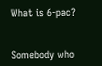What is 6-pac?


Somebody who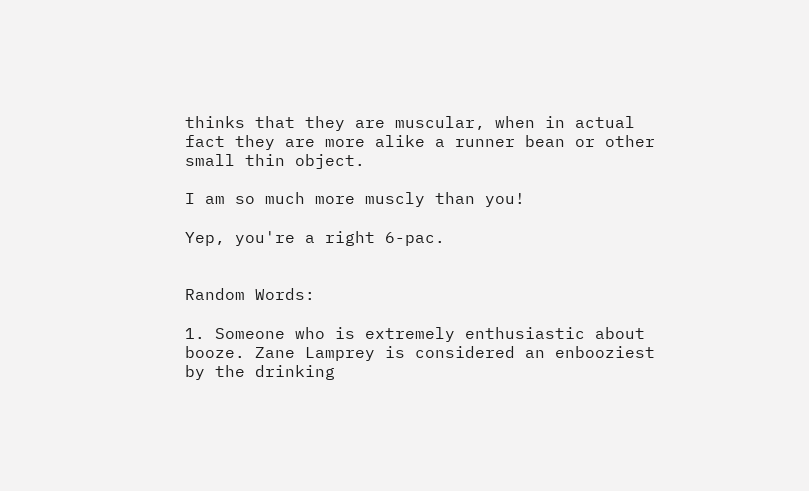thinks that they are muscular, when in actual fact they are more alike a runner bean or other small thin object.

I am so much more muscly than you!

Yep, you're a right 6-pac.


Random Words:

1. Someone who is extremely enthusiastic about booze. Zane Lamprey is considered an enbooziest by the drinking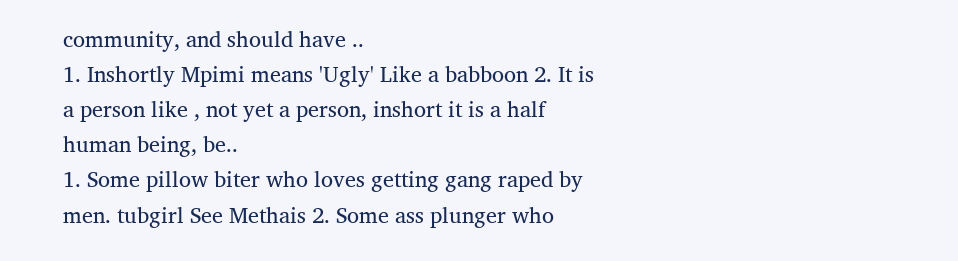community, and should have ..
1. Inshortly Mpimi means 'Ugly' Like a babboon 2. It is a person like , not yet a person, inshort it is a half human being, be..
1. Some pillow biter who loves getting gang raped by men. tubgirl See Methais 2. Some ass plunger who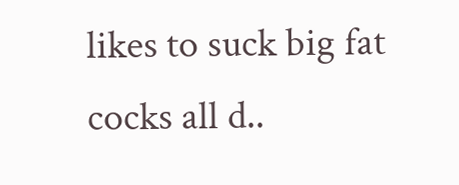likes to suck big fat cocks all d..